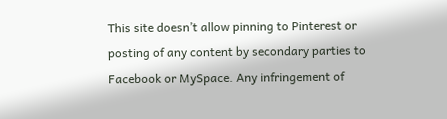This site doesn’t allow pinning to Pinterest or posting of any content by secondary parties to Facebook or MySpace. Any infringement of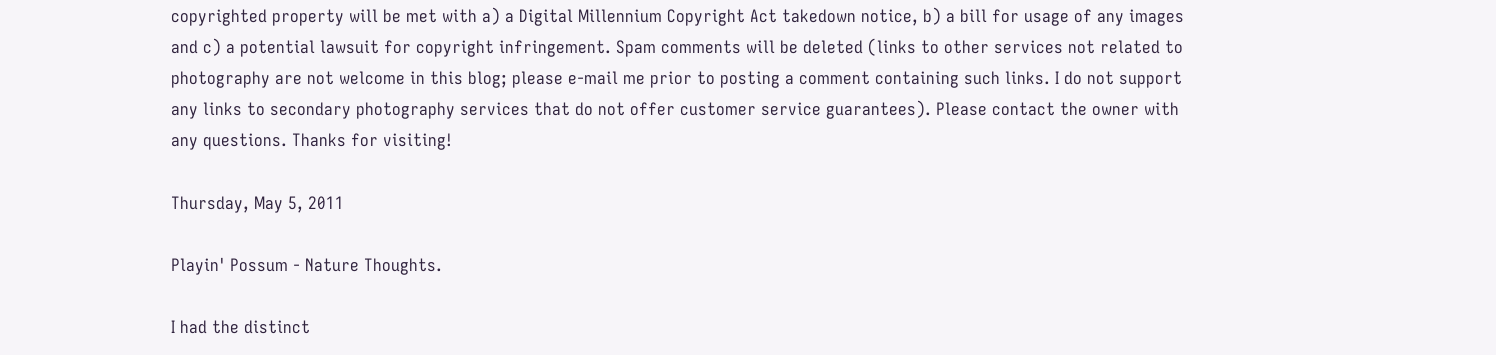copyrighted property will be met with a) a Digital Millennium Copyright Act takedown notice, b) a bill for usage of any images and c) a potential lawsuit for copyright infringement. Spam comments will be deleted (links to other services not related to photography are not welcome in this blog; please e-mail me prior to posting a comment containing such links. I do not support any links to secondary photography services that do not offer customer service guarantees). Please contact the owner with any questions. Thanks for visiting!

Thursday, May 5, 2011

Playin' Possum - Nature Thoughts.

I had the distinct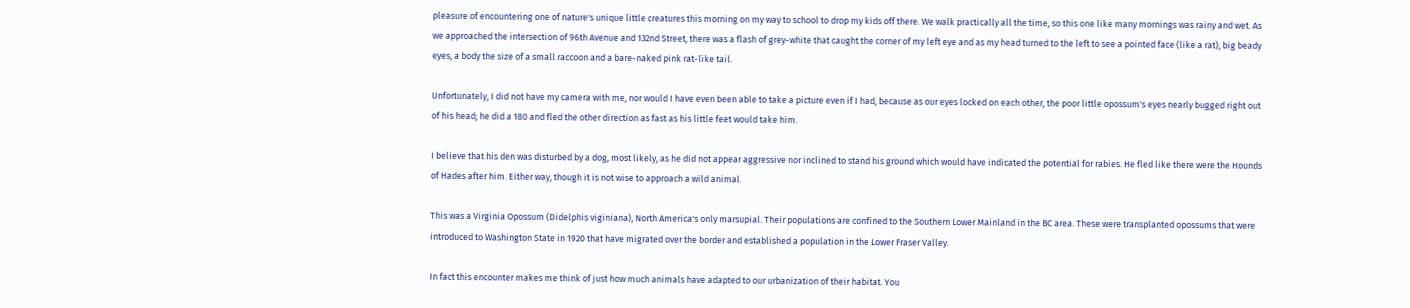pleasure of encountering one of nature's unique little creatures this morning on my way to school to drop my kids off there. We walk practically all the time, so this one like many mornings was rainy and wet. As we approached the intersection of 96th Avenue and 132nd Street, there was a flash of grey-white that caught the corner of my left eye and as my head turned to the left to see a pointed face (like a rat), big beady eyes, a body the size of a small raccoon and a bare-naked pink rat-like tail.

Unfortunately, I did not have my camera with me, nor would I have even been able to take a picture even if I had, because as our eyes locked on each other, the poor little opossum's eyes nearly bugged right out of his head; he did a 180 and fled the other direction as fast as his little feet would take him.

I believe that his den was disturbed by a dog, most likely, as he did not appear aggressive nor inclined to stand his ground which would have indicated the potential for rabies. He fled like there were the Hounds of Hades after him. Either way, though it is not wise to approach a wild animal.

This was a Virginia Opossum (Didelphis viginiana), North America's only marsupial. Their populations are confined to the Southern Lower Mainland in the BC area. These were transplanted opossums that were introduced to Washington State in 1920 that have migrated over the border and established a population in the Lower Fraser Valley.

In fact this encounter makes me think of just how much animals have adapted to our urbanization of their habitat. You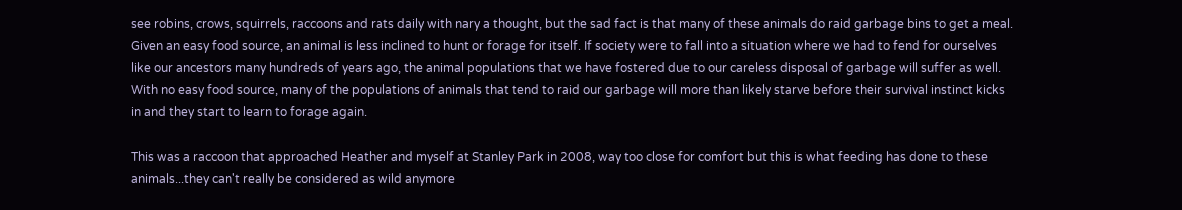see robins, crows, squirrels, raccoons and rats daily with nary a thought, but the sad fact is that many of these animals do raid garbage bins to get a meal. Given an easy food source, an animal is less inclined to hunt or forage for itself. If society were to fall into a situation where we had to fend for ourselves like our ancestors many hundreds of years ago, the animal populations that we have fostered due to our careless disposal of garbage will suffer as well. With no easy food source, many of the populations of animals that tend to raid our garbage will more than likely starve before their survival instinct kicks in and they start to learn to forage again.

This was a raccoon that approached Heather and myself at Stanley Park in 2008, way too close for comfort but this is what feeding has done to these animals...they can't really be considered as wild anymore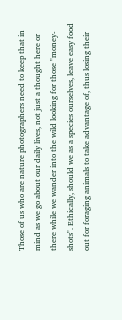Those of us who are nature photographers need to keep that in mind as we go about our daily lives, not just a thought here or there while we wander into the wild looking for those "money-shots". Ethically, should we as a species ourselves, leave easy food out for foraging animals to take advantage of, thus losing their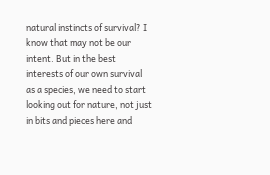natural instincts of survival? I know that may not be our intent. But in the best interests of our own survival as a species, we need to start looking out for nature, not just in bits and pieces here and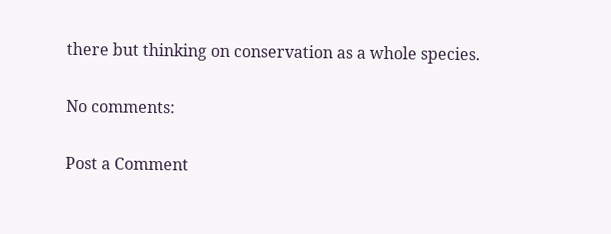there but thinking on conservation as a whole species.

No comments:

Post a Comment